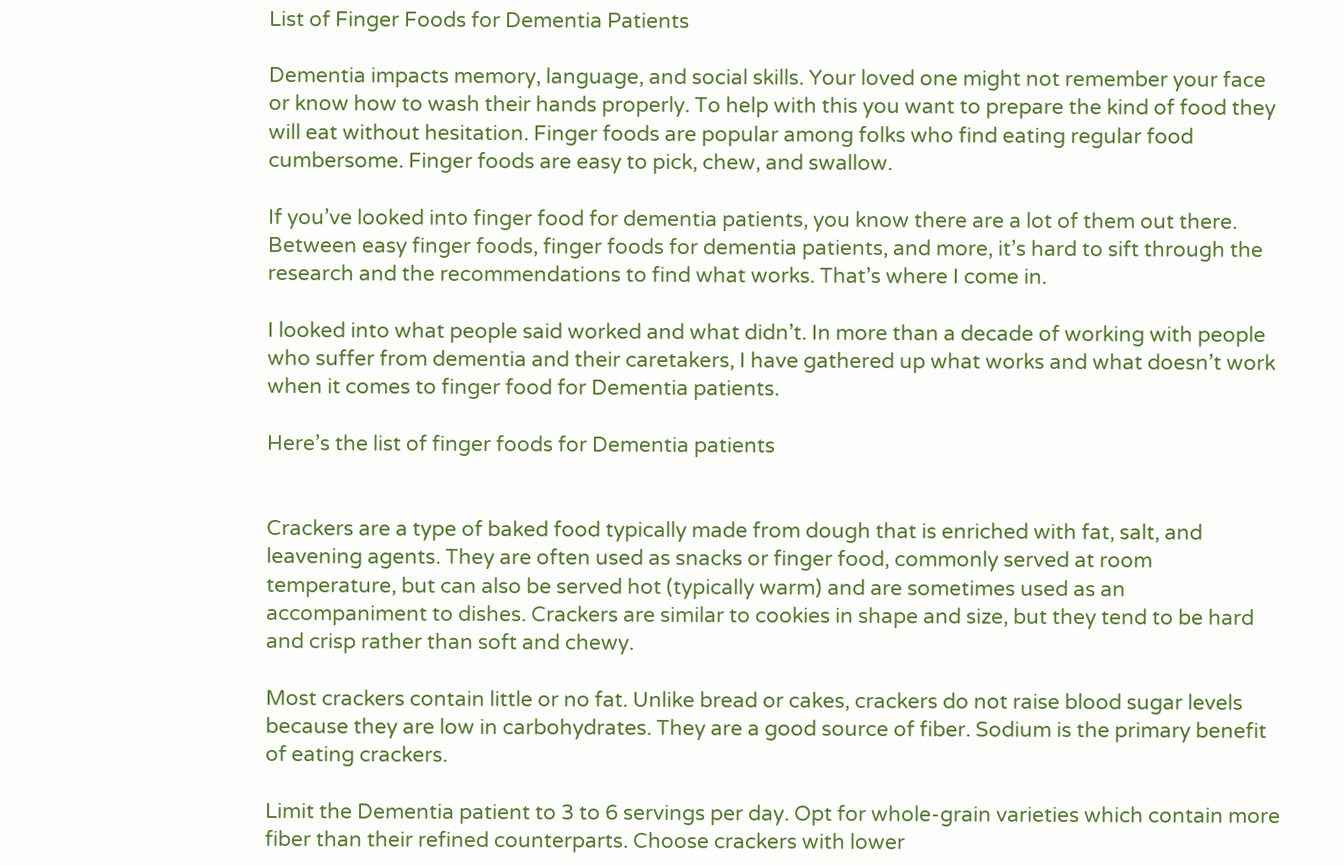List of Finger Foods for Dementia Patients

Dementia impacts memory, language, and social skills. Your loved one might not remember your face or know how to wash their hands properly. To help with this you want to prepare the kind of food they will eat without hesitation. Finger foods are popular among folks who find eating regular food cumbersome. Finger foods are easy to pick, chew, and swallow.

If you’ve looked into finger food for dementia patients, you know there are a lot of them out there. Between easy finger foods, finger foods for dementia patients, and more, it’s hard to sift through the research and the recommendations to find what works. That’s where I come in.

I looked into what people said worked and what didn’t. In more than a decade of working with people who suffer from dementia and their caretakers, I have gathered up what works and what doesn’t work when it comes to finger food for Dementia patients.

Here’s the list of finger foods for Dementia patients


Crackers are a type of baked food typically made from dough that is enriched with fat, salt, and leavening agents. They are often used as snacks or finger food, commonly served at room temperature, but can also be served hot (typically warm) and are sometimes used as an accompaniment to dishes. Crackers are similar to cookies in shape and size, but they tend to be hard and crisp rather than soft and chewy.

Most crackers contain little or no fat. Unlike bread or cakes, crackers do not raise blood sugar levels because they are low in carbohydrates. They are a good source of fiber. Sodium is the primary benefit of eating crackers.

Limit the Dementia patient to 3 to 6 servings per day. Opt for whole-grain varieties which contain more fiber than their refined counterparts. Choose crackers with lower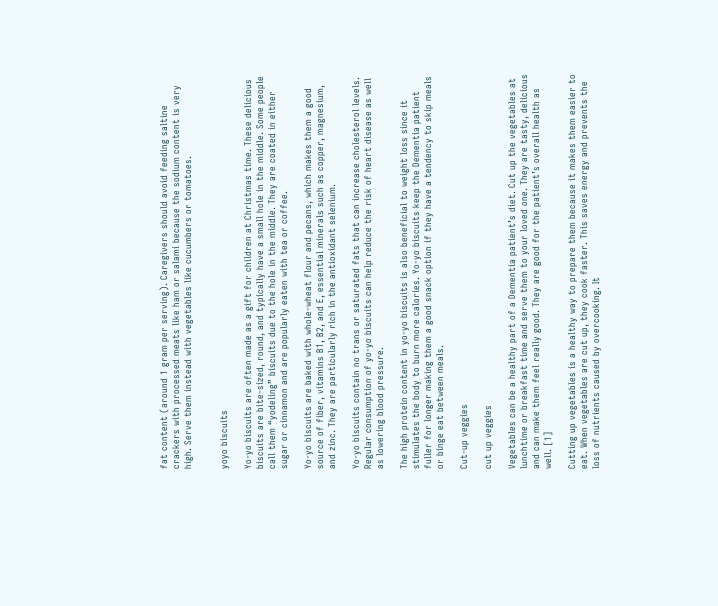fat content (around 1 gram per serving). Caregivers should avoid feeding saltine crackers with processed meats like ham or salami because the sodium content is very high. Serve them instead with vegetables like cucumbers or tomatoes.


yoyo biscuits

Yo-yo biscuits are often made as a gift for children at Christmas time. These delicious biscuits are bite-sized, round, and typically have a small hole in the middle. Some people call them “yodeling” biscuits due to the hole in the middle. They are coated in either sugar or cinnamon and are popularly eaten with tea or coffee.

Yo-yo biscuits are baked with whole-wheat flour and pecans, which makes them a good source of fiber, vitamins B1, B2, and E, essential minerals such as copper, magnesium, and zinc. They are particularly rich in the antioxidant selenium.

Yo-yo biscuits contain no trans or saturated fats that can increase cholesterol levels. Regular consumption of yo-yo biscuits can help reduce the risk of heart disease as well as lowering blood pressure.

The high protein content in yo-yo biscuits is also beneficial to weight loss since it stimulates the body to burn more calories. Yo-yo biscuits keep the Dementia patient fuller for longer making them a good snack option if they have a tendency to skip meals or binge eat between meals.

Cut-up veggies

cut up veggies

Vegetables can be a healthy part of a Dementia patient’s diet. Cut up the vegetables at lunchtime or breakfast time and serve them to your loved one. They are tasty, delicious and can make them feel really good. They are good for the patient’s overall health as well. [1]

Cutting up vegetables is a healthy way to prepare them because it makes them easier to eat. When vegetables are cut up, they cook faster. This saves energy and prevents the loss of nutrients caused by overcooking. It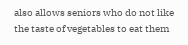also allows seniors who do not like the taste of vegetables to eat them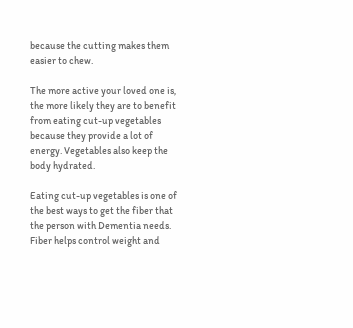because the cutting makes them easier to chew.

The more active your loved one is, the more likely they are to benefit from eating cut-up vegetables because they provide a lot of energy. Vegetables also keep the body hydrated.

Eating cut-up vegetables is one of the best ways to get the fiber that the person with Dementia needs. Fiber helps control weight and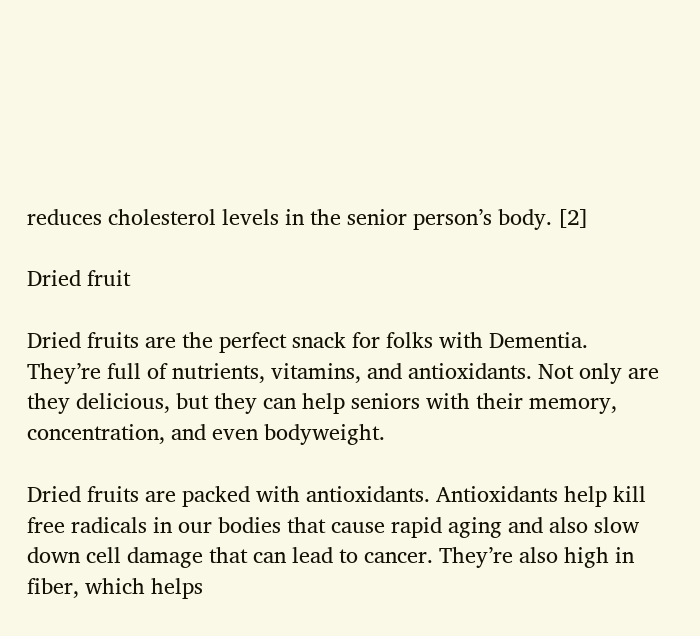reduces cholesterol levels in the senior person’s body. [2]

Dried fruit

Dried fruits are the perfect snack for folks with Dementia. They’re full of nutrients, vitamins, and antioxidants. Not only are they delicious, but they can help seniors with their memory, concentration, and even bodyweight.

Dried fruits are packed with antioxidants. Antioxidants help kill free radicals in our bodies that cause rapid aging and also slow down cell damage that can lead to cancer. They’re also high in fiber, which helps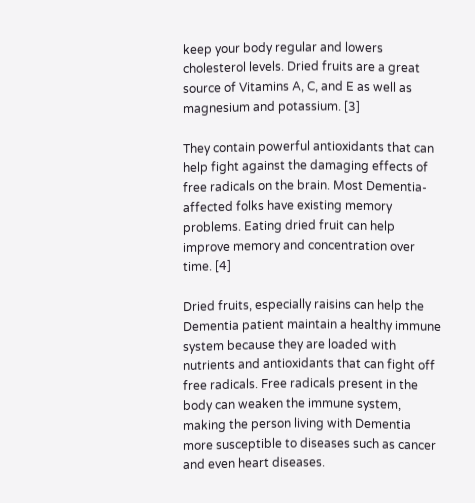keep your body regular and lowers cholesterol levels. Dried fruits are a great source of Vitamins A, C, and E as well as magnesium and potassium. [3]

They contain powerful antioxidants that can help fight against the damaging effects of free radicals on the brain. Most Dementia-affected folks have existing memory problems. Eating dried fruit can help improve memory and concentration over time. [4]

Dried fruits, especially raisins can help the Dementia patient maintain a healthy immune system because they are loaded with nutrients and antioxidants that can fight off free radicals. Free radicals present in the body can weaken the immune system, making the person living with Dementia more susceptible to diseases such as cancer and even heart diseases.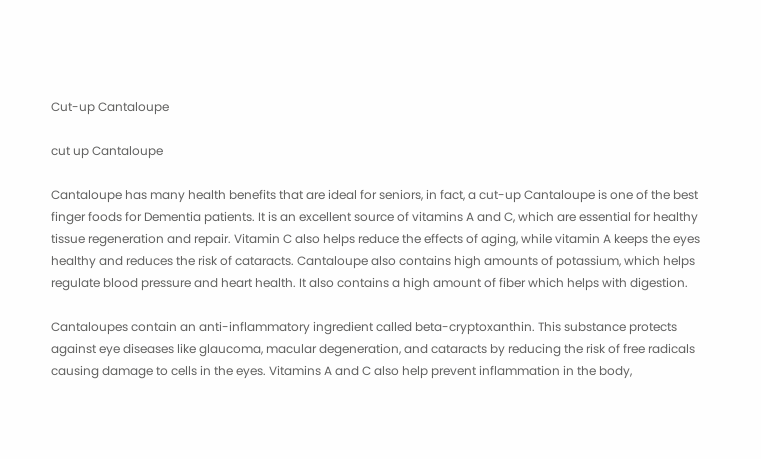Cut-up Cantaloupe

cut up Cantaloupe

Cantaloupe has many health benefits that are ideal for seniors, in fact, a cut-up Cantaloupe is one of the best finger foods for Dementia patients. It is an excellent source of vitamins A and C, which are essential for healthy tissue regeneration and repair. Vitamin C also helps reduce the effects of aging, while vitamin A keeps the eyes healthy and reduces the risk of cataracts. Cantaloupe also contains high amounts of potassium, which helps regulate blood pressure and heart health. It also contains a high amount of fiber which helps with digestion.

Cantaloupes contain an anti-inflammatory ingredient called beta-cryptoxanthin. This substance protects against eye diseases like glaucoma, macular degeneration, and cataracts by reducing the risk of free radicals causing damage to cells in the eyes. Vitamins A and C also help prevent inflammation in the body,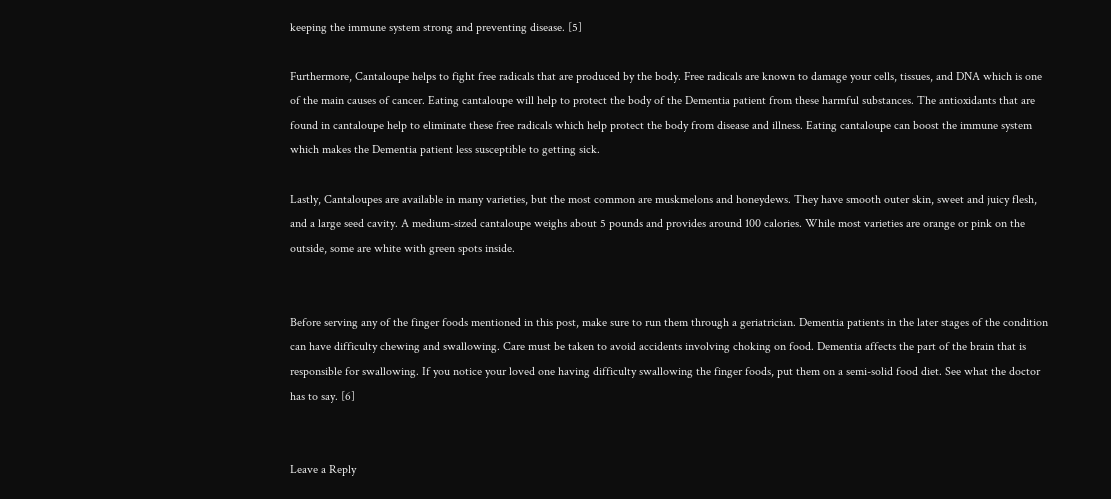keeping the immune system strong and preventing disease. [5]

Furthermore, Cantaloupe helps to fight free radicals that are produced by the body. Free radicals are known to damage your cells, tissues, and DNA which is one of the main causes of cancer. Eating cantaloupe will help to protect the body of the Dementia patient from these harmful substances. The antioxidants that are found in cantaloupe help to eliminate these free radicals which help protect the body from disease and illness. Eating cantaloupe can boost the immune system which makes the Dementia patient less susceptible to getting sick.

Lastly, Cantaloupes are available in many varieties, but the most common are muskmelons and honeydews. They have smooth outer skin, sweet and juicy flesh, and a large seed cavity. A medium-sized cantaloupe weighs about 5 pounds and provides around 100 calories. While most varieties are orange or pink on the outside, some are white with green spots inside.


Before serving any of the finger foods mentioned in this post, make sure to run them through a geriatrician. Dementia patients in the later stages of the condition can have difficulty chewing and swallowing. Care must be taken to avoid accidents involving choking on food. Dementia affects the part of the brain that is responsible for swallowing. If you notice your loved one having difficulty swallowing the finger foods, put them on a semi-solid food diet. See what the doctor has to say. [6]


Leave a Reply